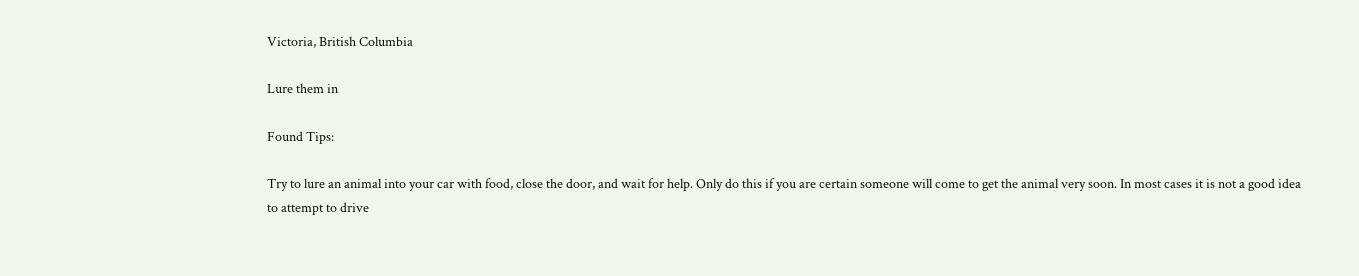Victoria, British Columbia

Lure them in

Found Tips:

Try to lure an animal into your car with food, close the door, and wait for help. Only do this if you are certain someone will come to get the animal very soon. In most cases it is not a good idea to attempt to drive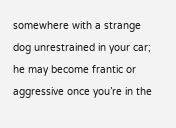somewhere with a strange dog unrestrained in your car; he may become frantic or aggressive once you’re in the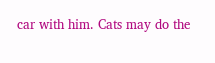car with him. Cats may do the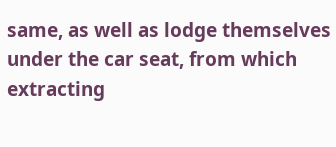same, as well as lodge themselves under the car seat, from which extracting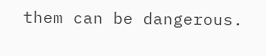them can be dangerous.